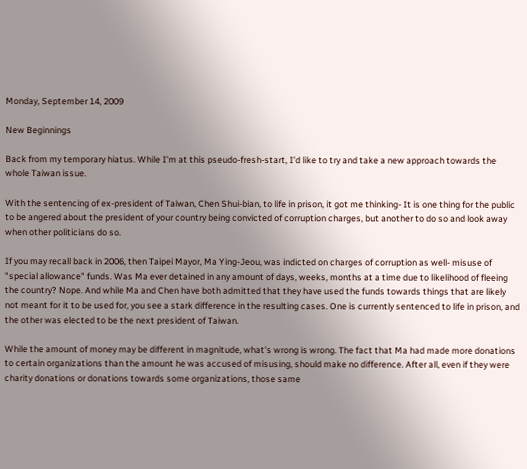Monday, September 14, 2009

New Beginnings

Back from my temporary hiatus. While I'm at this pseudo-fresh-start, I'd like to try and take a new approach towards the whole Taiwan issue.

With the sentencing of ex-president of Taiwan, Chen Shui-bian, to life in prison, it got me thinking- It is one thing for the public to be angered about the president of your country being convicted of corruption charges, but another to do so and look away when other politicians do so.

If you may recall back in 2006, then Taipei Mayor, Ma Ying-Jeou, was indicted on charges of corruption as well- misuse of "special allowance" funds. Was Ma ever detained in any amount of days, weeks, months at a time due to likelihood of fleeing the country? Nope. And while Ma and Chen have both admitted that they have used the funds towards things that are likely not meant for it to be used for, you see a stark difference in the resulting cases. One is currently sentenced to life in prison, and the other was elected to be the next president of Taiwan.

While the amount of money may be different in magnitude, what's wrong is wrong. The fact that Ma had made more donations to certain organizations than the amount he was accused of misusing, should make no difference. After all, even if they were charity donations or donations towards some organizations, those same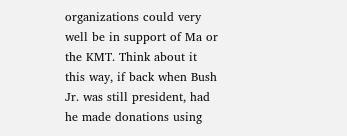organizations could very well be in support of Ma or the KMT. Think about it this way, if back when Bush Jr. was still president, had he made donations using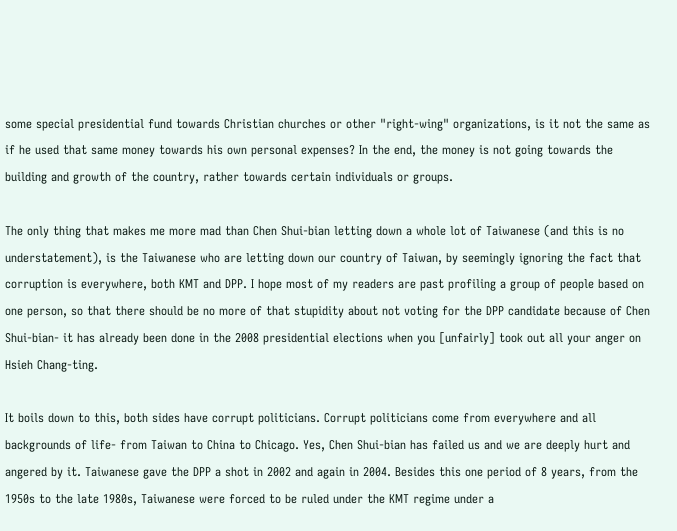some special presidential fund towards Christian churches or other "right-wing" organizations, is it not the same as if he used that same money towards his own personal expenses? In the end, the money is not going towards the building and growth of the country, rather towards certain individuals or groups.

The only thing that makes me more mad than Chen Shui-bian letting down a whole lot of Taiwanese (and this is no understatement), is the Taiwanese who are letting down our country of Taiwan, by seemingly ignoring the fact that corruption is everywhere, both KMT and DPP. I hope most of my readers are past profiling a group of people based on one person, so that there should be no more of that stupidity about not voting for the DPP candidate because of Chen Shui-bian- it has already been done in the 2008 presidential elections when you [unfairly] took out all your anger on Hsieh Chang-ting.

It boils down to this, both sides have corrupt politicians. Corrupt politicians come from everywhere and all backgrounds of life- from Taiwan to China to Chicago. Yes, Chen Shui-bian has failed us and we are deeply hurt and angered by it. Taiwanese gave the DPP a shot in 2002 and again in 2004. Besides this one period of 8 years, from the 1950s to the late 1980s, Taiwanese were forced to be ruled under the KMT regime under a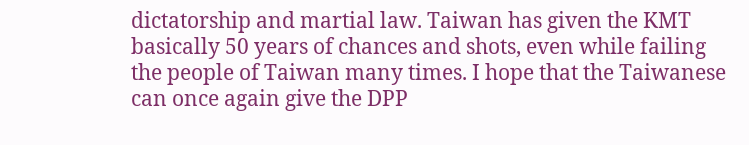dictatorship and martial law. Taiwan has given the KMT basically 50 years of chances and shots, even while failing the people of Taiwan many times. I hope that the Taiwanese can once again give the DPP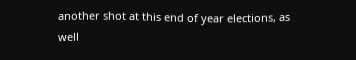another shot at this end of year elections, as well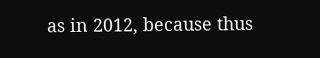as in 2012, because thus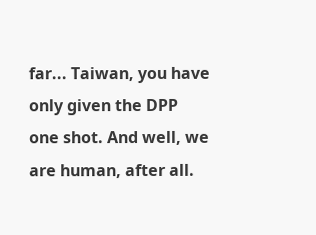far... Taiwan, you have only given the DPP one shot. And well, we are human, after all.